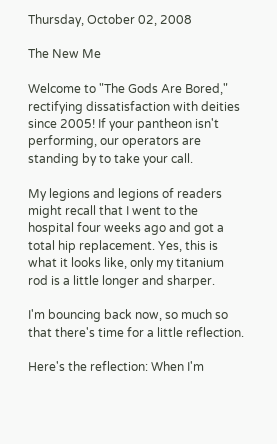Thursday, October 02, 2008

The New Me

Welcome to "The Gods Are Bored," rectifying dissatisfaction with deities since 2005! If your pantheon isn't performing, our operators are standing by to take your call.

My legions and legions of readers might recall that I went to the hospital four weeks ago and got a total hip replacement. Yes, this is what it looks like, only my titanium rod is a little longer and sharper.

I'm bouncing back now, so much so that there's time for a little reflection.

Here's the reflection: When I'm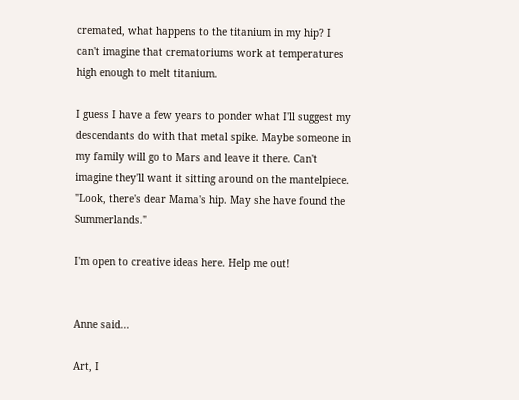cremated, what happens to the titanium in my hip? I can't imagine that crematoriums work at temperatures high enough to melt titanium.

I guess I have a few years to ponder what I'll suggest my descendants do with that metal spike. Maybe someone in my family will go to Mars and leave it there. Can't imagine they'll want it sitting around on the mantelpiece. "Look, there's dear Mama's hip. May she have found the Summerlands."

I'm open to creative ideas here. Help me out!


Anne said...

Art, I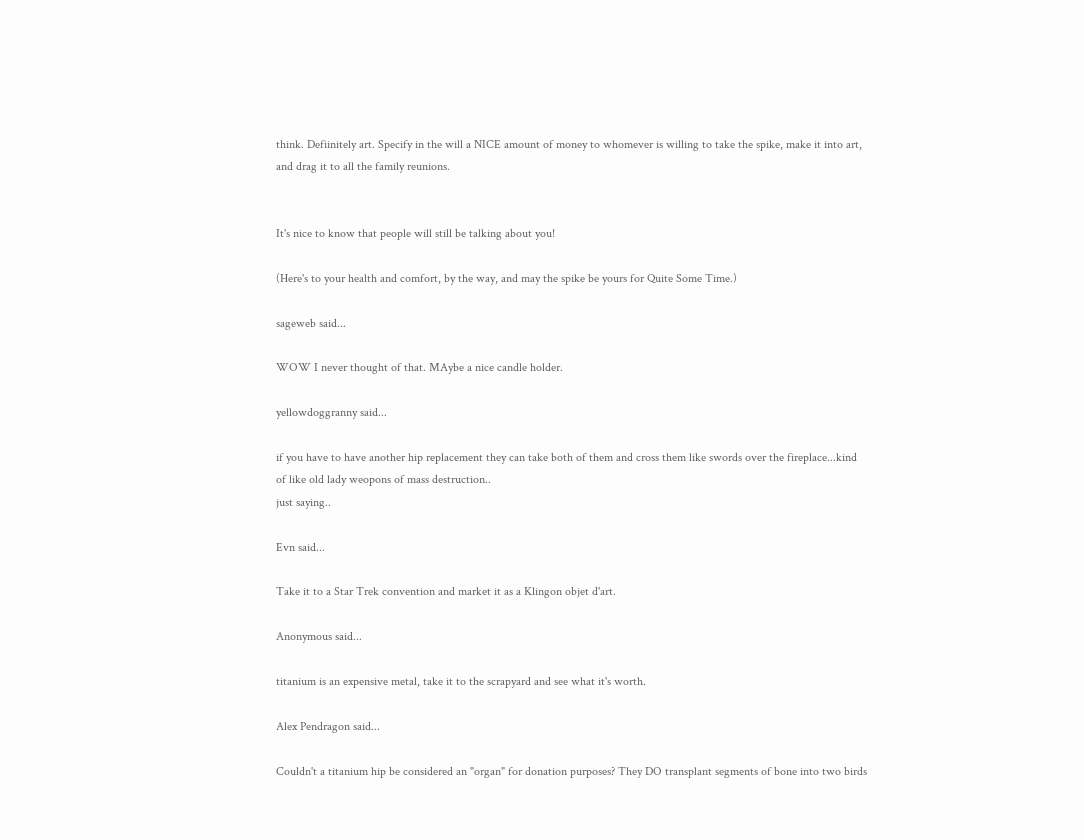think. Defiinitely art. Specify in the will a NICE amount of money to whomever is willing to take the spike, make it into art, and drag it to all the family reunions.


It's nice to know that people will still be talking about you!

(Here's to your health and comfort, by the way, and may the spike be yours for Quite Some Time.)

sageweb said...

WOW I never thought of that. MAybe a nice candle holder.

yellowdoggranny said...

if you have to have another hip replacement they can take both of them and cross them like swords over the fireplace...kind of like old lady weopons of mass destruction..
just saying..

Evn said...

Take it to a Star Trek convention and market it as a Klingon objet d'art.

Anonymous said...

titanium is an expensive metal, take it to the scrapyard and see what it's worth.

Alex Pendragon said...

Couldn't a titanium hip be considered an "organ" for donation purposes? They DO transplant segments of bone into two birds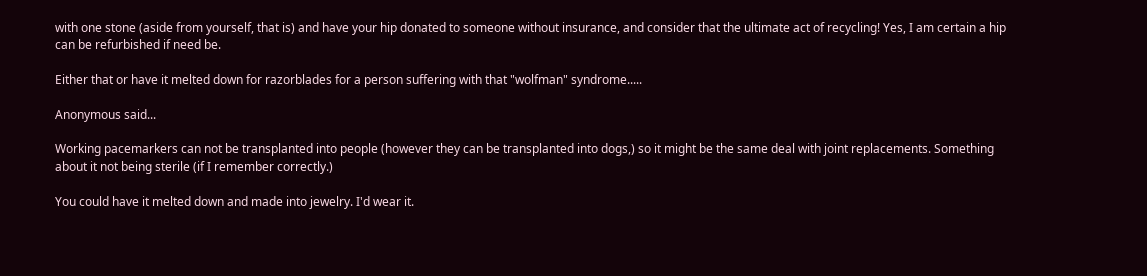with one stone (aside from yourself, that is) and have your hip donated to someone without insurance, and consider that the ultimate act of recycling! Yes, I am certain a hip can be refurbished if need be.

Either that or have it melted down for razorblades for a person suffering with that "wolfman" syndrome.....

Anonymous said...

Working pacemarkers can not be transplanted into people (however they can be transplanted into dogs,) so it might be the same deal with joint replacements. Something about it not being sterile (if I remember correctly.)

You could have it melted down and made into jewelry. I'd wear it.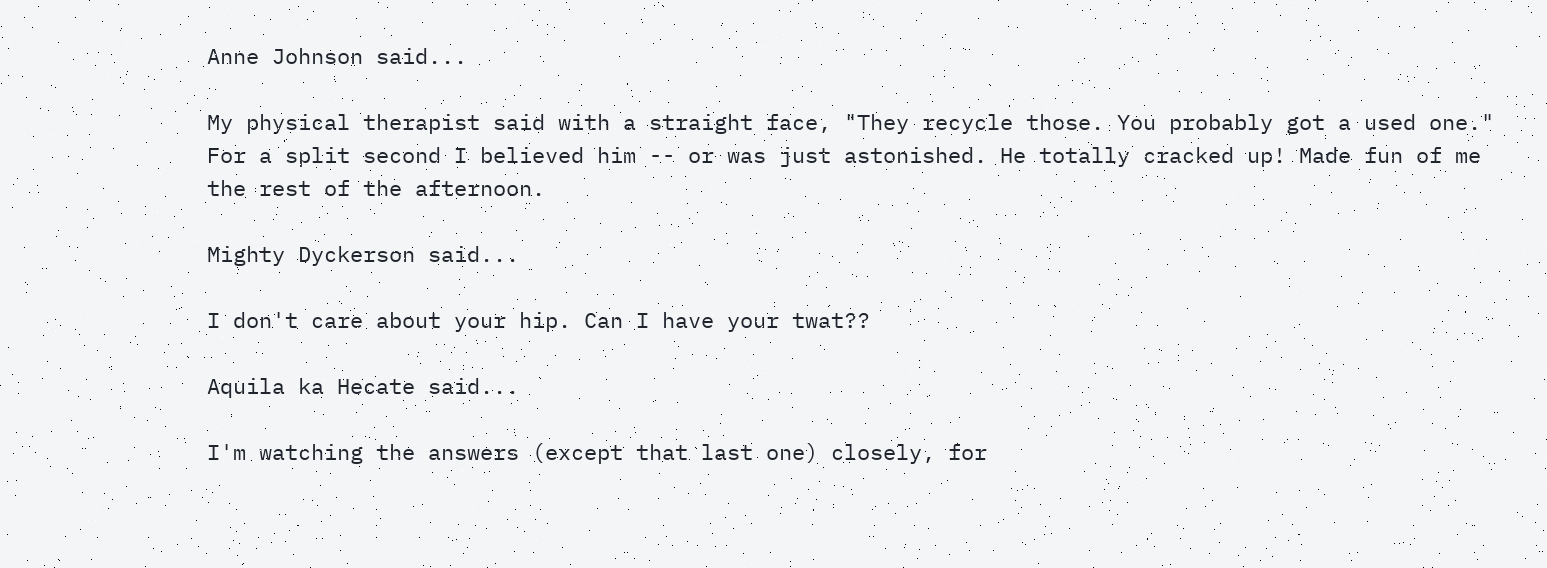Anne Johnson said...

My physical therapist said with a straight face, "They recycle those. You probably got a used one." For a split second I believed him -- or was just astonished. He totally cracked up! Made fun of me the rest of the afternoon.

Mighty Dyckerson said...

I don't care about your hip. Can I have your twat??

Aquila ka Hecate said...

I'm watching the answers (except that last one) closely, for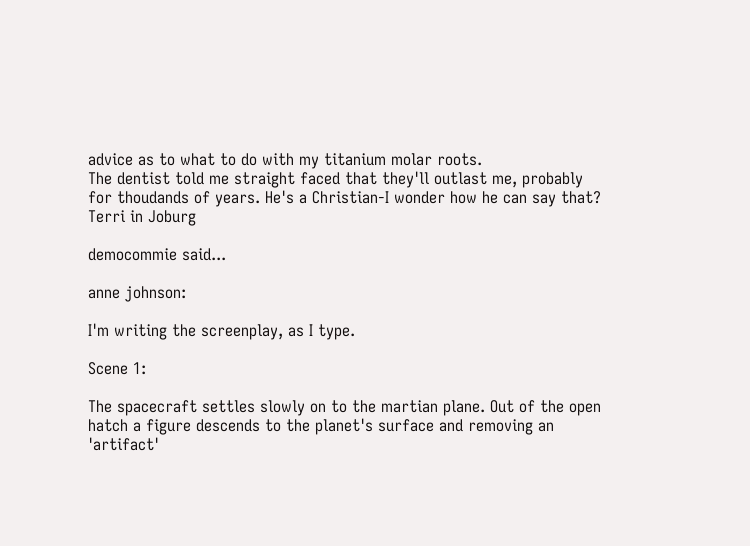advice as to what to do with my titanium molar roots.
The dentist told me straight faced that they'll outlast me, probably for thoudands of years. He's a Christian-I wonder how he can say that?
Terri in Joburg

democommie said...

anne johnson:

I'm writing the screenplay, as I type.

Scene 1:

The spacecraft settles slowly on to the martian plane. Out of the open hatch a figure descends to the planet's surface and removing an 'artifact'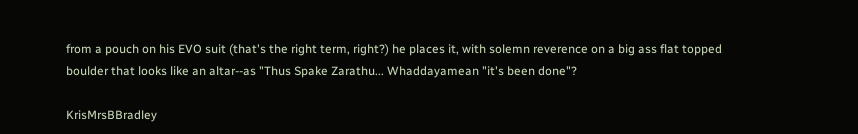from a pouch on his EVO suit (that's the right term, right?) he places it, with solemn reverence on a big ass flat topped boulder that looks like an altar--as "Thus Spake Zarathu... Whaddayamean "it's been done"?

KrisMrsBBradley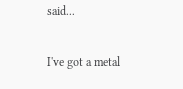said...

I've got a metal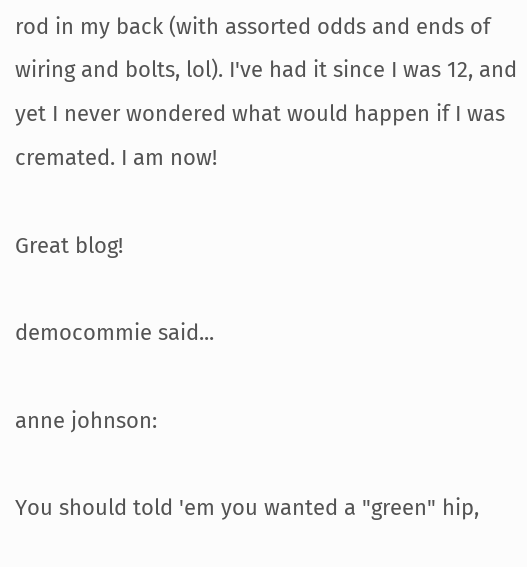rod in my back (with assorted odds and ends of wiring and bolts, lol). I've had it since I was 12, and yet I never wondered what would happen if I was cremated. I am now!

Great blog!

democommie said...

anne johnson:

You should told 'em you wanted a "green" hip,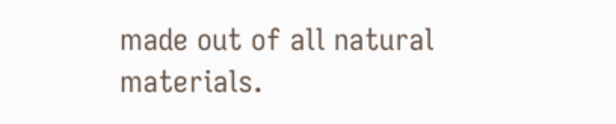made out of all natural materials.